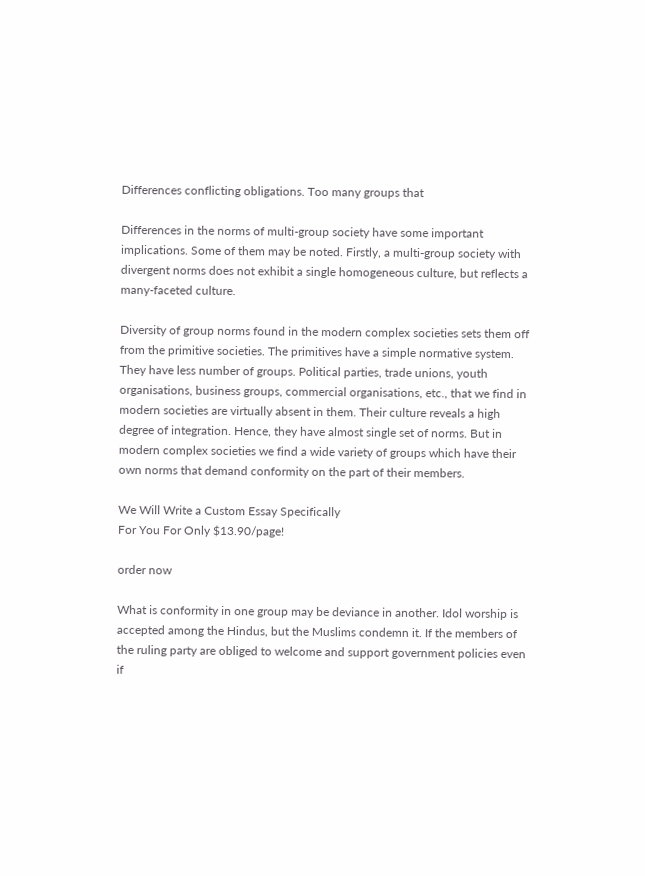Differences conflicting obligations. Too many groups that

Differences in the norms of multi-group society have some important implications. Some of them may be noted. Firstly, a multi-group society with divergent norms does not exhibit a single homogeneous culture, but reflects a many-faceted culture.

Diversity of group norms found in the modern complex societies sets them off from the primitive societies. The primitives have a simple normative system. They have less number of groups. Political parties, trade unions, youth organisations, business groups, commercial organisations, etc., that we find in modern societies are virtually absent in them. Their culture reveals a high degree of integration. Hence, they have almost single set of norms. But in modern complex societies we find a wide variety of groups which have their own norms that demand conformity on the part of their members.

We Will Write a Custom Essay Specifically
For You For Only $13.90/page!

order now

What is conformity in one group may be deviance in another. Idol worship is accepted among the Hindus, but the Muslims condemn it. If the members of the ruling party are obliged to welcome and support government policies even if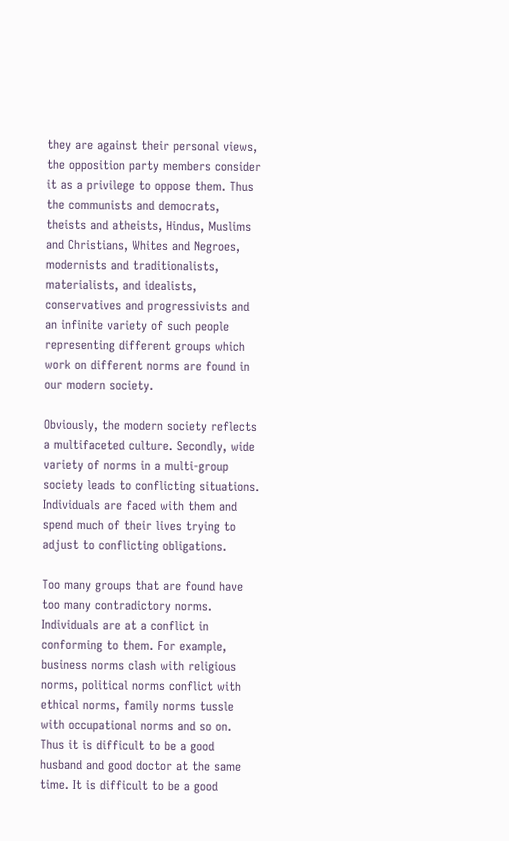they are against their personal views, the opposition party members consider it as a privilege to oppose them. Thus the communists and democrats, theists and atheists, Hindus, Muslims and Christians, Whites and Negroes, modernists and traditionalists, materialists, and idealists, conservatives and progressivists and an infinite variety of such people representing different groups which work on different norms are found in our modern society.

Obviously, the modern society reflects a multifaceted culture. Secondly, wide variety of norms in a multi-group society leads to conflicting situations. Individuals are faced with them and spend much of their lives trying to adjust to conflicting obligations.

Too many groups that are found have too many contradictory norms. Individuals are at a conflict in conforming to them. For example, business norms clash with religious norms, political norms conflict with ethical norms, family norms tussle with occupational norms and so on. Thus it is difficult to be a good husband and good doctor at the same time. It is difficult to be a good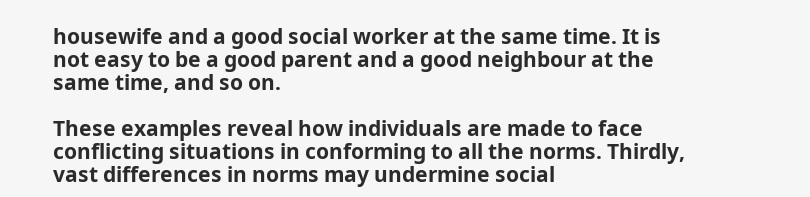housewife and a good social worker at the same time. It is not easy to be a good parent and a good neighbour at the same time, and so on.

These examples reveal how individuals are made to face conflicting situations in conforming to all the norms. Thirdly, vast differences in norms may undermine social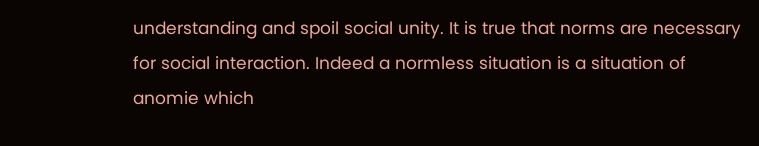understanding and spoil social unity. It is true that norms are necessary for social interaction. Indeed a normless situation is a situation of anomie which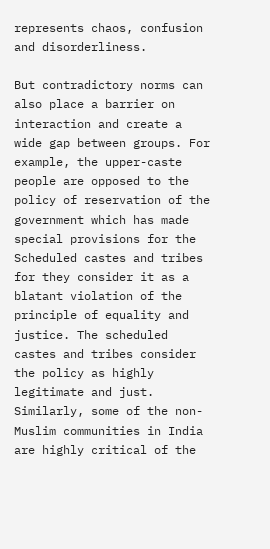represents chaos, confusion and disorderliness.

But contradictory norms can also place a barrier on interaction and create a wide gap between groups. For example, the upper-caste people are opposed to the policy of reservation of the government which has made special provisions for the Scheduled castes and tribes for they consider it as a blatant violation of the principle of equality and justice. The scheduled castes and tribes consider the policy as highly legitimate and just. Similarly, some of the non-Muslim communities in India are highly critical of the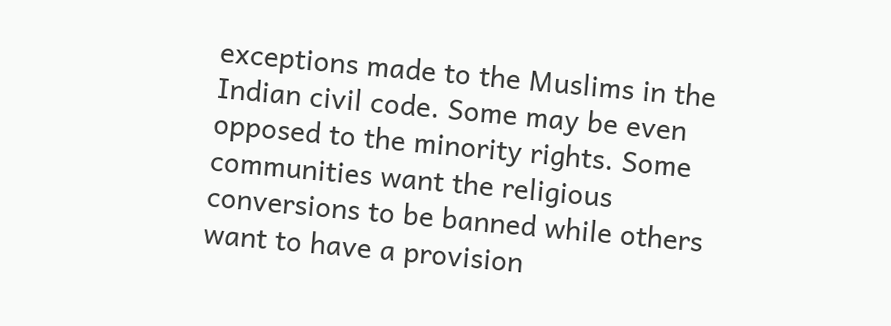exceptions made to the Muslims in the Indian civil code. Some may be even opposed to the minority rights. Some communities want the religious conversions to be banned while others want to have a provision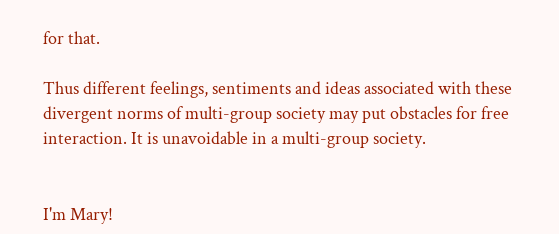for that.

Thus different feelings, sentiments and ideas associated with these divergent norms of multi-group society may put obstacles for free interaction. It is unavoidable in a multi-group society.


I'm Mary!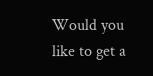Would you like to get a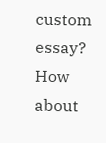custom essay? How about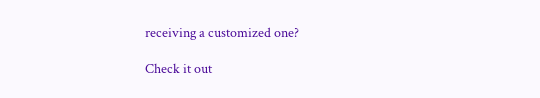receiving a customized one?

Check it out